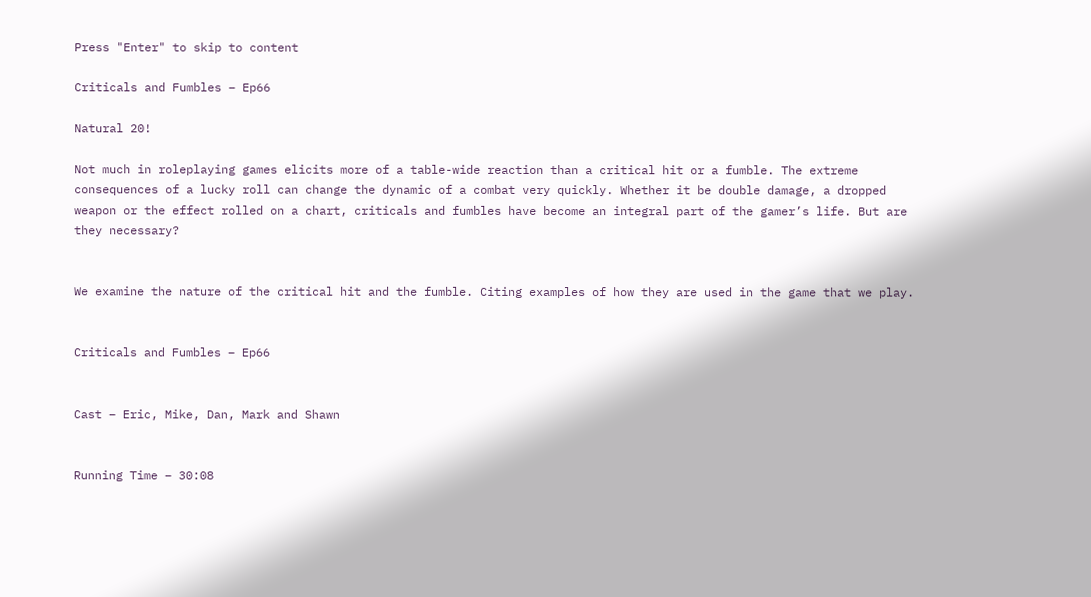Press "Enter" to skip to content

Criticals and Fumbles – Ep66

Natural 20!

Not much in roleplaying games elicits more of a table-wide reaction than a critical hit or a fumble. The extreme consequences of a lucky roll can change the dynamic of a combat very quickly. Whether it be double damage, a dropped weapon or the effect rolled on a chart, criticals and fumbles have become an integral part of the gamer’s life. But are they necessary?


We examine the nature of the critical hit and the fumble. Citing examples of how they are used in the game that we play.


Criticals and Fumbles – Ep66


Cast – Eric, Mike, Dan, Mark and Shawn


Running Time – 30:08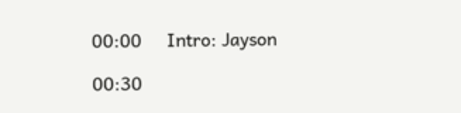00:00     Intro: Jayson

00:30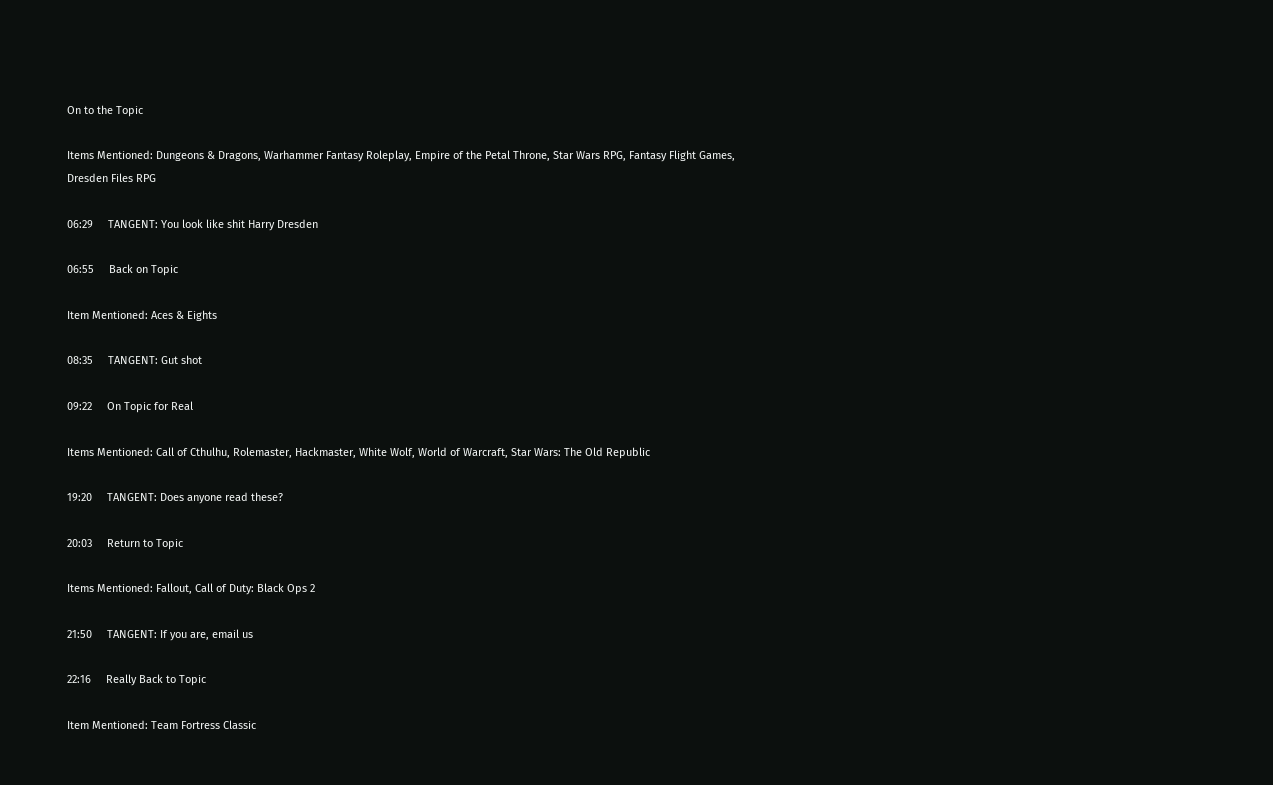On to the Topic

Items Mentioned: Dungeons & Dragons, Warhammer Fantasy Roleplay, Empire of the Petal Throne, Star Wars RPG, Fantasy Flight Games, Dresden Files RPG

06:29     TANGENT: You look like shit Harry Dresden

06:55     Back on Topic

Item Mentioned: Aces & Eights

08:35     TANGENT: Gut shot

09:22     On Topic for Real

Items Mentioned: Call of Cthulhu, Rolemaster, Hackmaster, White Wolf, World of Warcraft, Star Wars: The Old Republic

19:20     TANGENT: Does anyone read these?

20:03     Return to Topic

Items Mentioned: Fallout, Call of Duty: Black Ops 2

21:50     TANGENT: If you are, email us

22:16     Really Back to Topic

Item Mentioned: Team Fortress Classic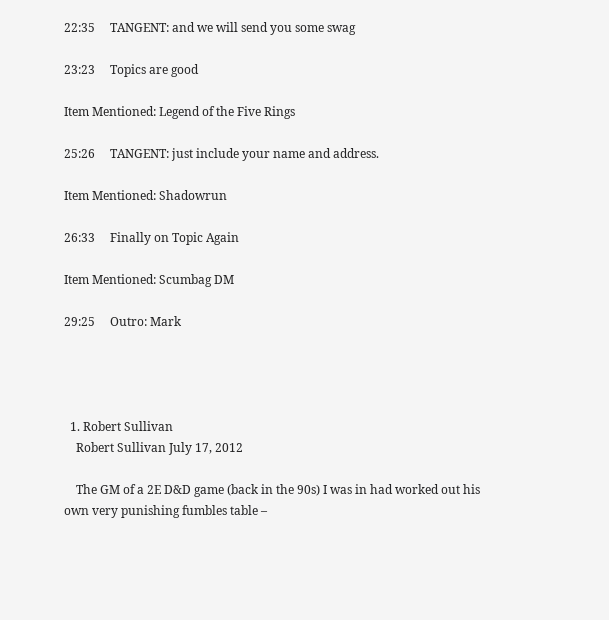22:35     TANGENT: and we will send you some swag

23:23     Topics are good

Item Mentioned: Legend of the Five Rings

25:26     TANGENT: just include your name and address.

Item Mentioned: Shadowrun

26:33     Finally on Topic Again

Item Mentioned: Scumbag DM

29:25     Outro: Mark




  1. Robert Sullivan
    Robert Sullivan July 17, 2012

    The GM of a 2E D&D game (back in the 90s) I was in had worked out his own very punishing fumbles table –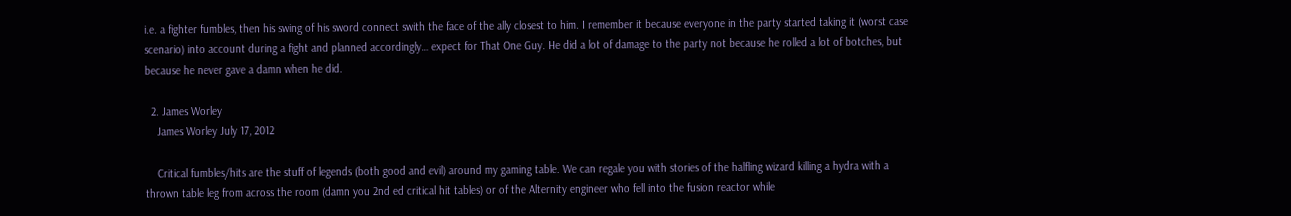i.e. a fighter fumbles, then his swing of his sword connect swith the face of the ally closest to him. I remember it because everyone in the party started taking it (worst case scenario) into account during a fight and planned accordingly… expect for That One Guy. He did a lot of damage to the party not because he rolled a lot of botches, but because he never gave a damn when he did.

  2. James Worley
    James Worley July 17, 2012

    Critical fumbles/hits are the stuff of legends (both good and evil) around my gaming table. We can regale you with stories of the halfling wizard killing a hydra with a thrown table leg from across the room (damn you 2nd ed critical hit tables) or of the Alternity engineer who fell into the fusion reactor while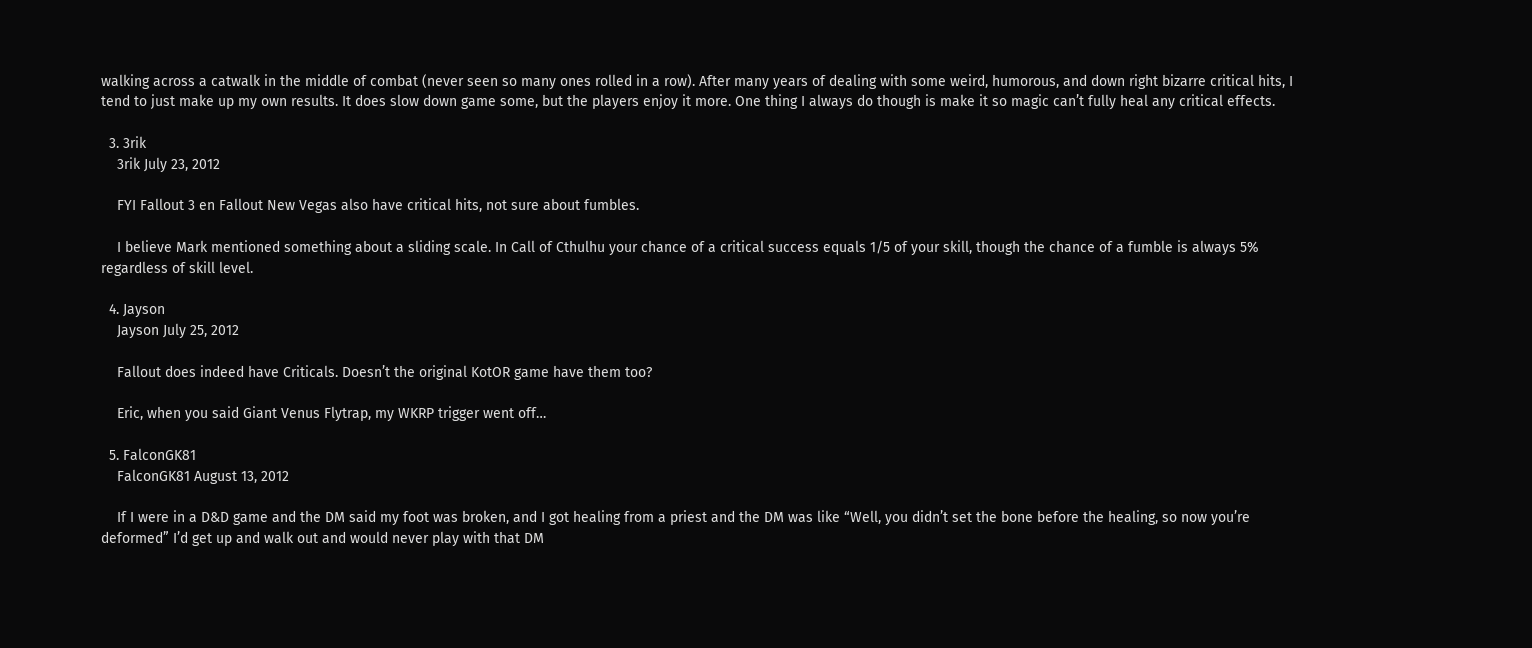walking across a catwalk in the middle of combat (never seen so many ones rolled in a row). After many years of dealing with some weird, humorous, and down right bizarre critical hits, I tend to just make up my own results. It does slow down game some, but the players enjoy it more. One thing I always do though is make it so magic can’t fully heal any critical effects.

  3. 3rik
    3rik July 23, 2012

    FYI Fallout 3 en Fallout New Vegas also have critical hits, not sure about fumbles.

    I believe Mark mentioned something about a sliding scale. In Call of Cthulhu your chance of a critical success equals 1/5 of your skill, though the chance of a fumble is always 5% regardless of skill level.

  4. Jayson
    Jayson July 25, 2012

    Fallout does indeed have Criticals. Doesn’t the original KotOR game have them too?

    Eric, when you said Giant Venus Flytrap, my WKRP trigger went off…

  5. FalconGK81
    FalconGK81 August 13, 2012

    If I were in a D&D game and the DM said my foot was broken, and I got healing from a priest and the DM was like “Well, you didn’t set the bone before the healing, so now you’re deformed” I’d get up and walk out and would never play with that DM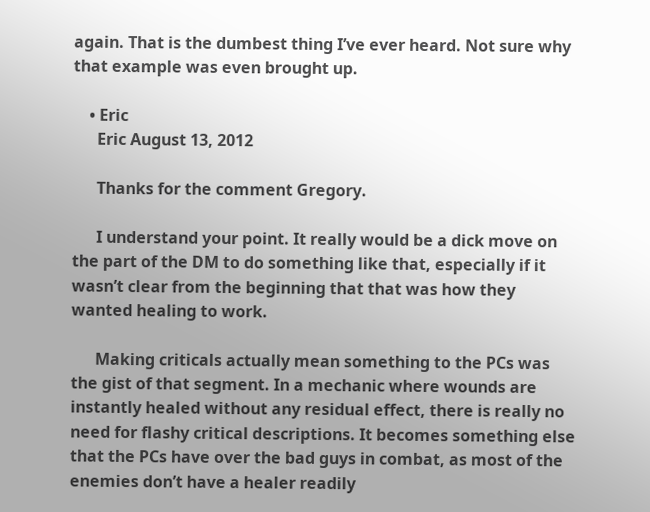again. That is the dumbest thing I’ve ever heard. Not sure why that example was even brought up.

    • Eric
      Eric August 13, 2012

      Thanks for the comment Gregory.

      I understand your point. It really would be a dick move on the part of the DM to do something like that, especially if it wasn’t clear from the beginning that that was how they wanted healing to work.

      Making criticals actually mean something to the PCs was the gist of that segment. In a mechanic where wounds are instantly healed without any residual effect, there is really no need for flashy critical descriptions. It becomes something else that the PCs have over the bad guys in combat, as most of the enemies don’t have a healer readily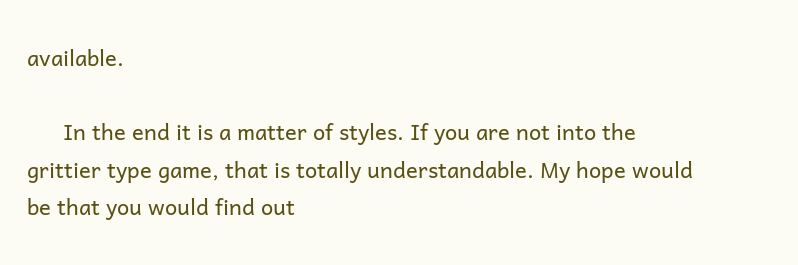available.

      In the end it is a matter of styles. If you are not into the grittier type game, that is totally understandable. My hope would be that you would find out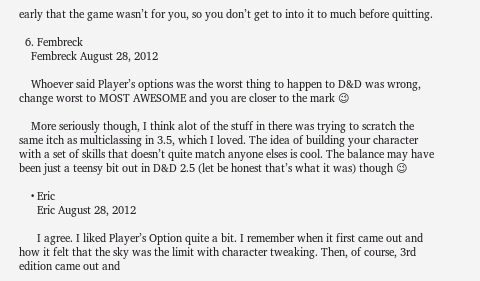early that the game wasn’t for you, so you don’t get to into it to much before quitting.

  6. Fembreck
    Fembreck August 28, 2012

    Whoever said Player’s options was the worst thing to happen to D&D was wrong, change worst to MOST AWESOME and you are closer to the mark 😉

    More seriously though, I think alot of the stuff in there was trying to scratch the same itch as multiclassing in 3.5, which I loved. The idea of building your character with a set of skills that doesn’t quite match anyone elses is cool. The balance may have been just a teensy bit out in D&D 2.5 (let be honest that’s what it was) though 😉

    • Eric
      Eric August 28, 2012

      I agree. I liked Player’s Option quite a bit. I remember when it first came out and how it felt that the sky was the limit with character tweaking. Then, of course, 3rd edition came out and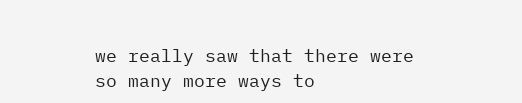we really saw that there were so many more ways to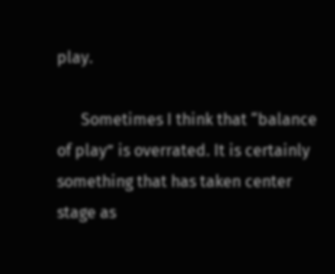play.

      Sometimes I think that “balance of play” is overrated. It is certainly something that has taken center stage as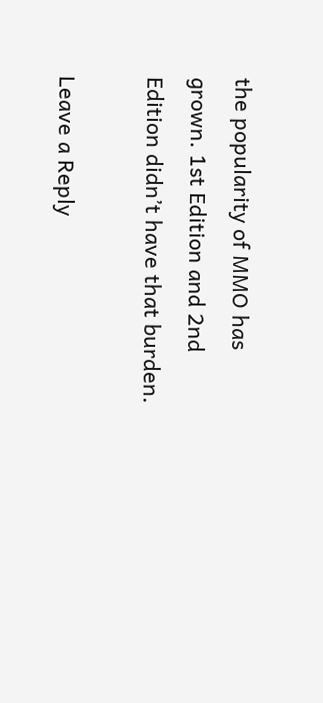the popularity of MMO has grown. 1st Edition and 2nd Edition didn’t have that burden.

Leave a Reply